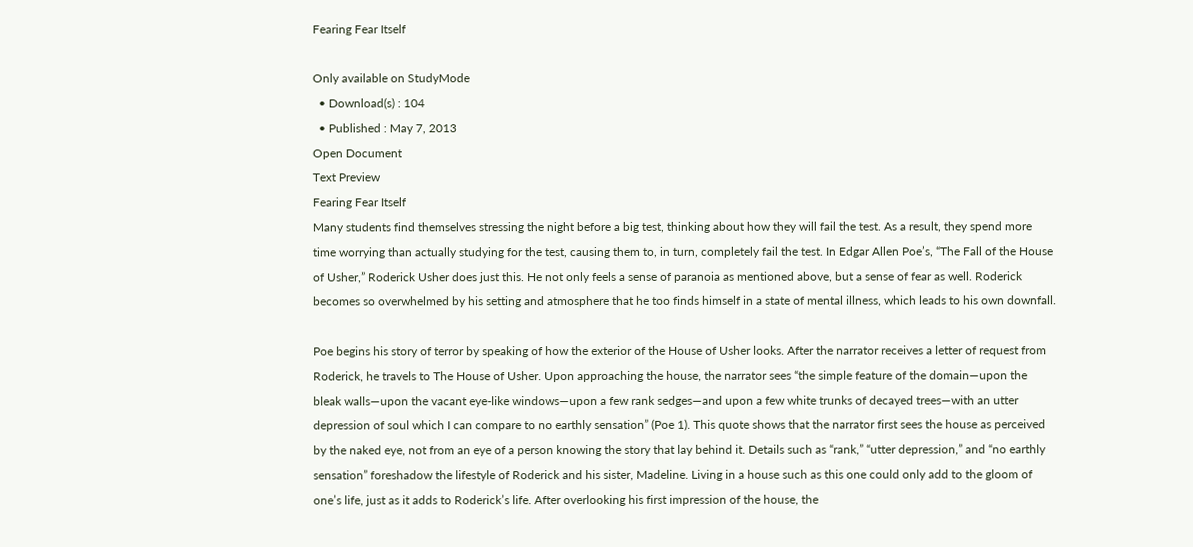Fearing Fear Itself

Only available on StudyMode
  • Download(s) : 104
  • Published : May 7, 2013
Open Document
Text Preview
Fearing Fear Itself
Many students find themselves stressing the night before a big test, thinking about how they will fail the test. As a result, they spend more time worrying than actually studying for the test, causing them to, in turn, completely fail the test. In Edgar Allen Poe’s, “The Fall of the House of Usher,” Roderick Usher does just this. He not only feels a sense of paranoia as mentioned above, but a sense of fear as well. Roderick becomes so overwhelmed by his setting and atmosphere that he too finds himself in a state of mental illness, which leads to his own downfall.

Poe begins his story of terror by speaking of how the exterior of the House of Usher looks. After the narrator receives a letter of request from Roderick, he travels to The House of Usher. Upon approaching the house, the narrator sees “the simple feature of the domain—upon the bleak walls—upon the vacant eye-like windows—upon a few rank sedges—and upon a few white trunks of decayed trees—with an utter depression of soul which I can compare to no earthly sensation” (Poe 1). This quote shows that the narrator first sees the house as perceived by the naked eye, not from an eye of a person knowing the story that lay behind it. Details such as “rank,” “utter depression,” and “no earthly sensation” foreshadow the lifestyle of Roderick and his sister, Madeline. Living in a house such as this one could only add to the gloom of one’s life, just as it adds to Roderick’s life. After overlooking his first impression of the house, the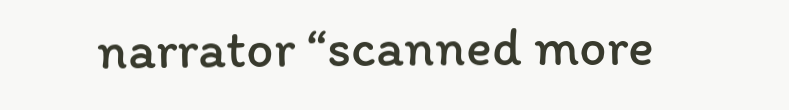narrator “scanned more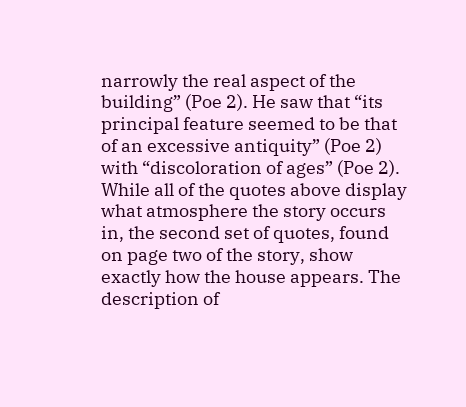narrowly the real aspect of the building” (Poe 2). He saw that “its principal feature seemed to be that of an excessive antiquity” (Poe 2) with “discoloration of ages” (Poe 2). While all of the quotes above display what atmosphere the story occurs in, the second set of quotes, found on page two of the story, show exactly how the house appears. The description of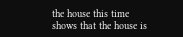the house this time shows that the house is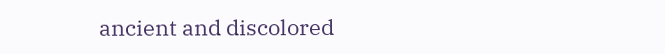ancient and discolored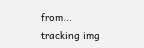from...
tracking img